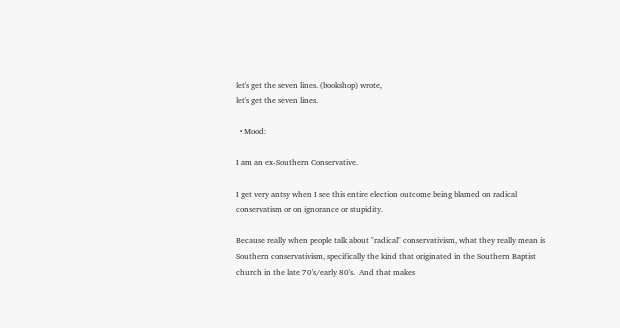let's get the seven lines. (bookshop) wrote,
let's get the seven lines.

  • Mood:

I am an ex-Southern Conservative.

I get very antsy when I see this entire election outcome being blamed on radical conservatism or on ignorance or stupidity.

Because really when people talk about "radical" conservativism, what they really mean is Southern conservativism, specifically the kind that originated in the Southern Baptist church in the late 70's/early 80's.  And that makes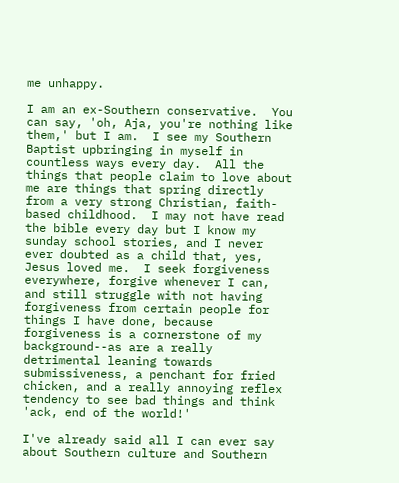me unhappy.

I am an ex-Southern conservative.  You can say, 'oh, Aja, you're nothing like them,' but I am.  I see my Southern Baptist upbringing in myself in countless ways every day.  All the things that people claim to love about me are things that spring directly from a very strong Christian, faith-based childhood.  I may not have read the bible every day but I know my sunday school stories, and I never ever doubted as a child that, yes, Jesus loved me.  I seek forgiveness everywhere, forgive whenever I can, and still struggle with not having forgiveness from certain people for things I have done, because forgiveness is a cornerstone of my background--as are a really detrimental leaning towards submissiveness, a penchant for fried chicken, and a really annoying reflex tendency to see bad things and think 'ack, end of the world!'

I've already said all I can ever say about Southern culture and Southern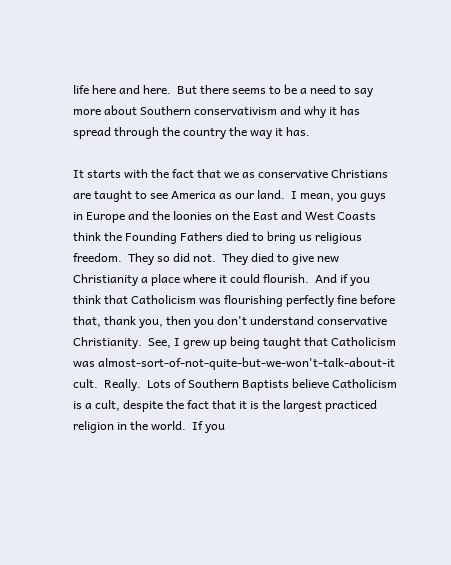life here and here.  But there seems to be a need to say more about Southern conservativism and why it has spread through the country the way it has.

It starts with the fact that we as conservative Christians are taught to see America as our land.  I mean, you guys in Europe and the loonies on the East and West Coasts think the Founding Fathers died to bring us religious freedom.  They so did not.  They died to give new Christianity a place where it could flourish.  And if you think that Catholicism was flourishing perfectly fine before that, thank you, then you don't understand conservative Christianity.  See, I grew up being taught that Catholicism was almost-sort-of-not-quite-but-we-won't-talk-about-it cult.  Really.  Lots of Southern Baptists believe Catholicism is a cult, despite the fact that it is the largest practiced religion in the world.  If you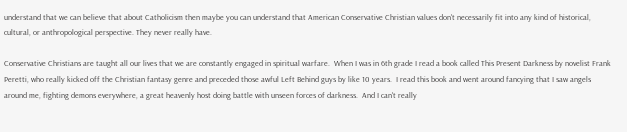understand that we can believe that about Catholicism then maybe you can understand that American Conservative Christian values don't necessarily fit into any kind of historical, cultural, or anthropological perspective. They never really have.

Conservative Christians are taught all our lives that we are constantly engaged in spiritual warfare.  When I was in 6th grade I read a book called This Present Darkness by novelist Frank Peretti, who really kicked off the Christian fantasy genre and preceded those awful Left Behind guys by like 10 years.  I read this book and went around fancying that I saw angels around me, fighting demons everywhere, a great heavenly host doing battle with unseen forces of darkness.  And I can't really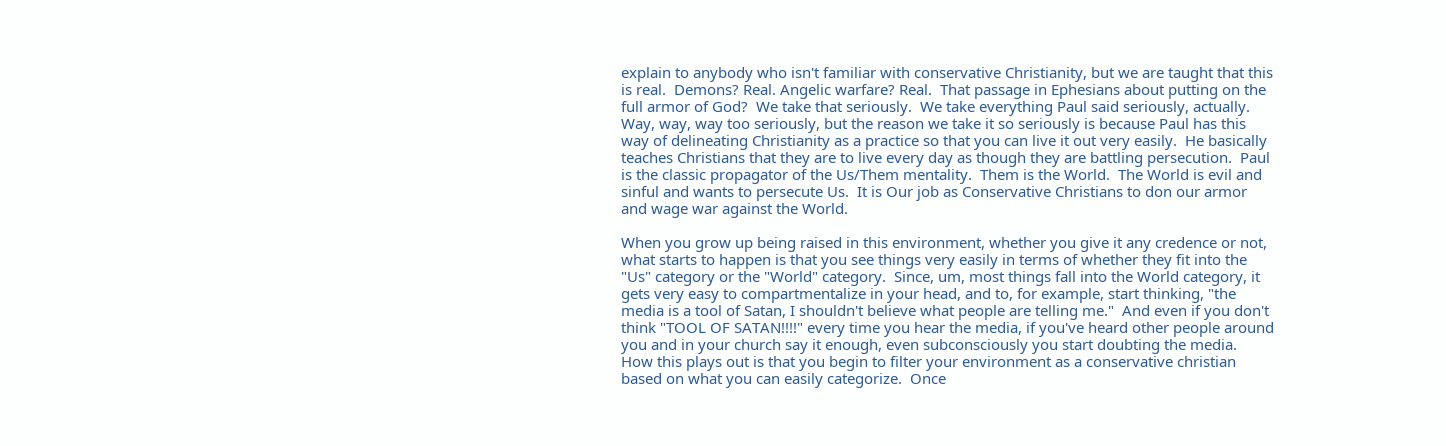explain to anybody who isn't familiar with conservative Christianity, but we are taught that this is real.  Demons? Real. Angelic warfare? Real.  That passage in Ephesians about putting on the full armor of God?  We take that seriously.  We take everything Paul said seriously, actually. Way, way, way too seriously, but the reason we take it so seriously is because Paul has this way of delineating Christianity as a practice so that you can live it out very easily.  He basically teaches Christians that they are to live every day as though they are battling persecution.  Paul is the classic propagator of the Us/Them mentality.  Them is the World.  The World is evil and sinful and wants to persecute Us.  It is Our job as Conservative Christians to don our armor and wage war against the World.

When you grow up being raised in this environment, whether you give it any credence or not, what starts to happen is that you see things very easily in terms of whether they fit into the "Us" category or the "World" category.  Since, um, most things fall into the World category, it gets very easy to compartmentalize in your head, and to, for example, start thinking, "the media is a tool of Satan, I shouldn't believe what people are telling me."  And even if you don't think "TOOL OF SATAN!!!!" every time you hear the media, if you've heard other people around you and in your church say it enough, even subconsciously you start doubting the media.  How this plays out is that you begin to filter your environment as a conservative christian based on what you can easily categorize.  Once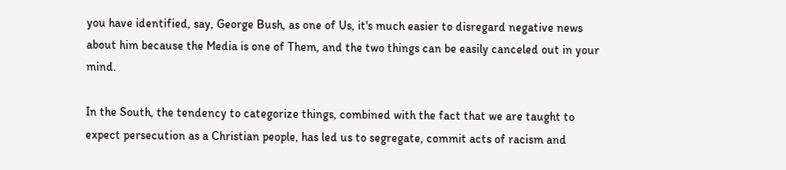you have identified, say, George Bush, as one of Us, it's much easier to disregard negative news about him because the Media is one of Them, and the two things can be easily canceled out in your mind.

In the South, the tendency to categorize things, combined with the fact that we are taught to expect persecution as a Christian people, has led us to segregate, commit acts of racism and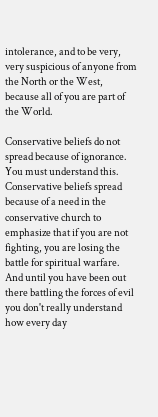intolerance, and to be very, very suspicious of anyone from the North or the West, because all of you are part of the World.

Conservative beliefs do not spread because of ignorance.  You must understand this.  Conservative beliefs spread because of a need in the conservative church to emphasize that if you are not fighting, you are losing the battle for spiritual warfare.  And until you have been out there battling the forces of evil you don't really understand how every day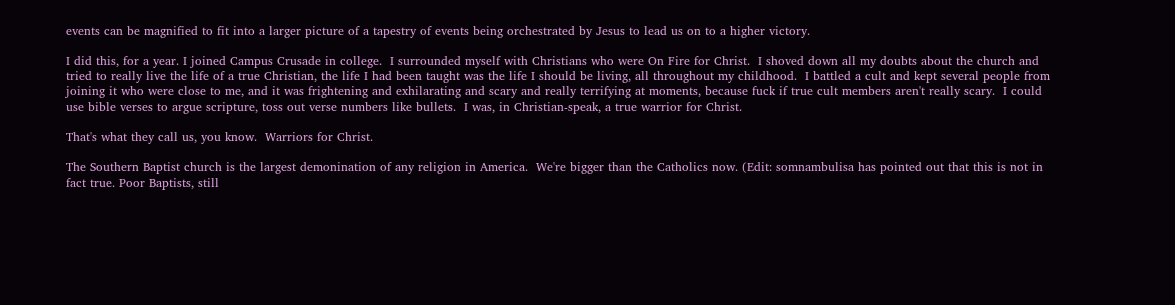events can be magnified to fit into a larger picture of a tapestry of events being orchestrated by Jesus to lead us on to a higher victory.

I did this, for a year. I joined Campus Crusade in college.  I surrounded myself with Christians who were On Fire for Christ.  I shoved down all my doubts about the church and tried to really live the life of a true Christian, the life I had been taught was the life I should be living, all throughout my childhood.  I battled a cult and kept several people from joining it who were close to me, and it was frightening and exhilarating and scary and really terrifying at moments, because fuck if true cult members aren't really scary.  I could use bible verses to argue scripture, toss out verse numbers like bullets.  I was, in Christian-speak, a true warrior for Christ.

That's what they call us, you know.  Warriors for Christ.

The Southern Baptist church is the largest demonination of any religion in America.  We're bigger than the Catholics now. (Edit: somnambulisa has pointed out that this is not in fact true. Poor Baptists, still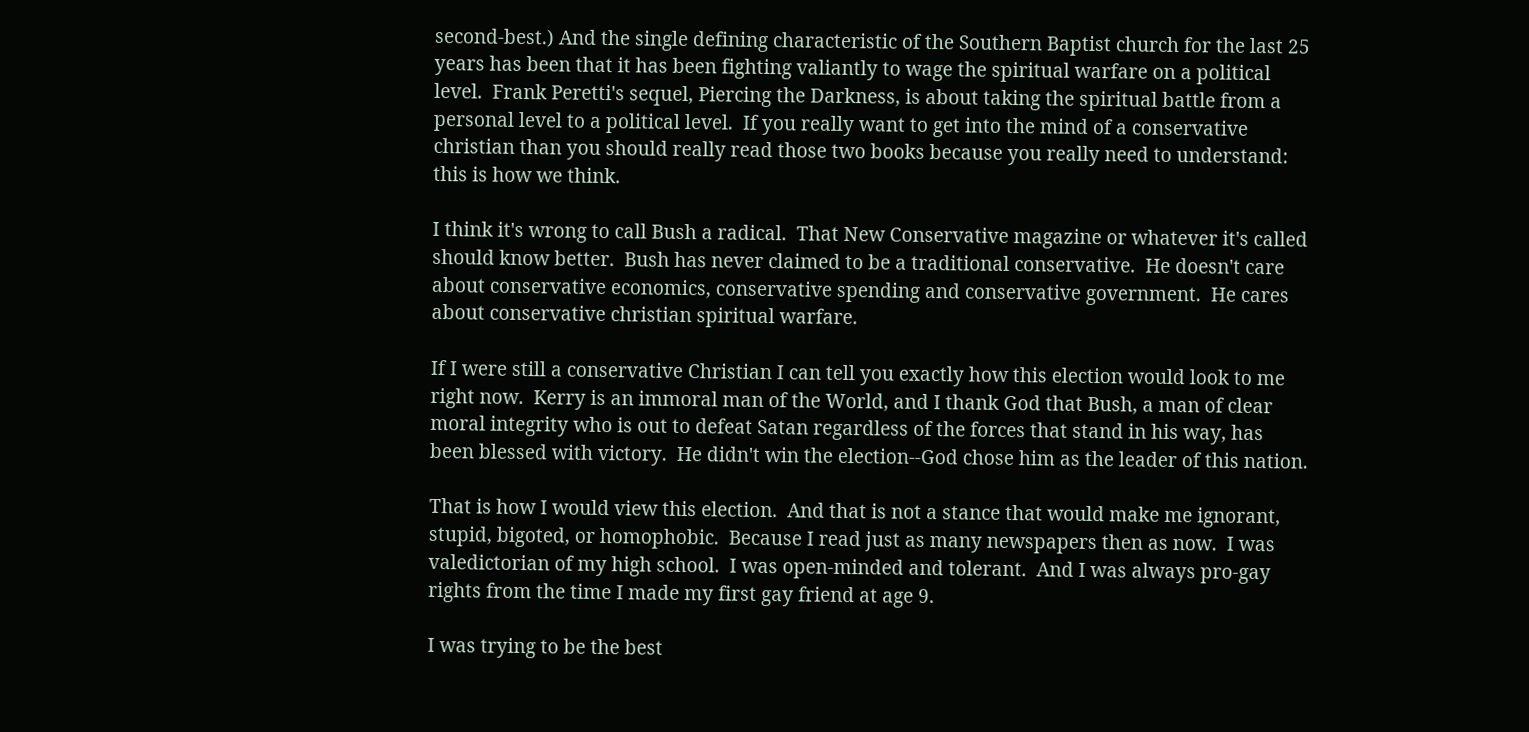second-best.) And the single defining characteristic of the Southern Baptist church for the last 25 years has been that it has been fighting valiantly to wage the spiritual warfare on a political level.  Frank Peretti's sequel, Piercing the Darkness, is about taking the spiritual battle from a personal level to a political level.  If you really want to get into the mind of a conservative christian than you should really read those two books because you really need to understand: this is how we think.

I think it's wrong to call Bush a radical.  That New Conservative magazine or whatever it's called should know better.  Bush has never claimed to be a traditional conservative.  He doesn't care about conservative economics, conservative spending and conservative government.  He cares about conservative christian spiritual warfare.

If I were still a conservative Christian I can tell you exactly how this election would look to me right now.  Kerry is an immoral man of the World, and I thank God that Bush, a man of clear moral integrity who is out to defeat Satan regardless of the forces that stand in his way, has been blessed with victory.  He didn't win the election--God chose him as the leader of this nation.

That is how I would view this election.  And that is not a stance that would make me ignorant, stupid, bigoted, or homophobic.  Because I read just as many newspapers then as now.  I was valedictorian of my high school.  I was open-minded and tolerant.  And I was always pro-gay rights from the time I made my first gay friend at age 9.

I was trying to be the best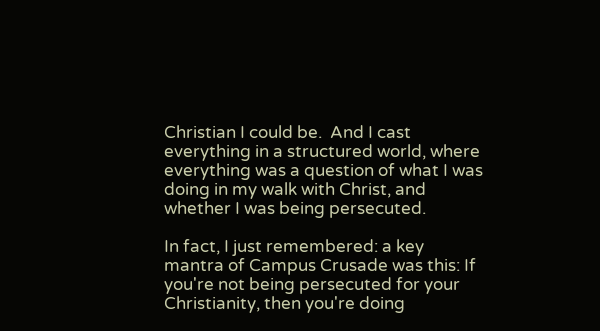Christian I could be.  And I cast everything in a structured world, where everything was a question of what I was doing in my walk with Christ, and whether I was being persecuted.

In fact, I just remembered: a key mantra of Campus Crusade was this: If you're not being persecuted for your Christianity, then you're doing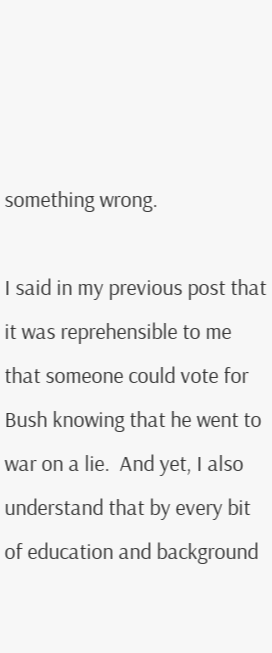something wrong.

I said in my previous post that it was reprehensible to me that someone could vote for Bush knowing that he went to war on a lie.  And yet, I also understand that by every bit of education and background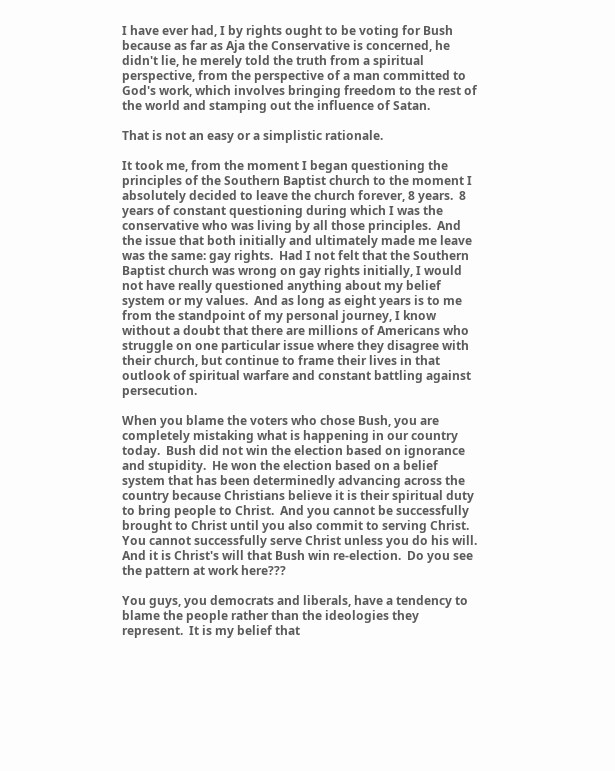I have ever had, I by rights ought to be voting for Bush because as far as Aja the Conservative is concerned, he didn't lie, he merely told the truth from a spiritual perspective, from the perspective of a man committed to God's work, which involves bringing freedom to the rest of the world and stamping out the influence of Satan.

That is not an easy or a simplistic rationale.

It took me, from the moment I began questioning the principles of the Southern Baptist church to the moment I absolutely decided to leave the church forever, 8 years.  8 years of constant questioning during which I was the conservative who was living by all those principles.  And the issue that both initially and ultimately made me leave was the same: gay rights.  Had I not felt that the Southern Baptist church was wrong on gay rights initially, I would not have really questioned anything about my belief system or my values.  And as long as eight years is to me from the standpoint of my personal journey, I know without a doubt that there are millions of Americans who struggle on one particular issue where they disagree with their church, but continue to frame their lives in that outlook of spiritual warfare and constant battling against persecution.

When you blame the voters who chose Bush, you are completely mistaking what is happening in our country today.  Bush did not win the election based on ignorance and stupidity.  He won the election based on a belief system that has been determinedly advancing across the country because Christians believe it is their spiritual duty to bring people to Christ.  And you cannot be successfully brought to Christ until you also commit to serving Christ.  You cannot successfully serve Christ unless you do his will.  And it is Christ's will that Bush win re-election.  Do you see the pattern at work here???

You guys, you democrats and liberals, have a tendency to blame the people rather than the ideologies they represent.  It is my belief that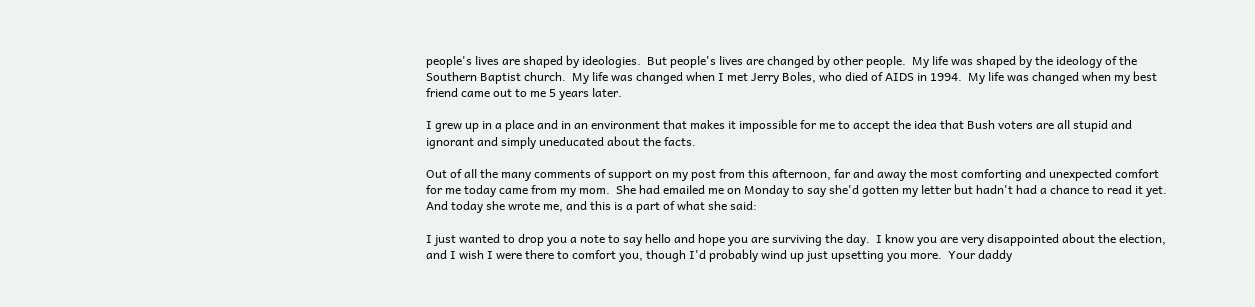people's lives are shaped by ideologies.  But people's lives are changed by other people.  My life was shaped by the ideology of the Southern Baptist church.  My life was changed when I met Jerry Boles, who died of AIDS in 1994.  My life was changed when my best friend came out to me 5 years later.

I grew up in a place and in an environment that makes it impossible for me to accept the idea that Bush voters are all stupid and ignorant and simply uneducated about the facts.

Out of all the many comments of support on my post from this afternoon, far and away the most comforting and unexpected comfort for me today came from my mom.  She had emailed me on Monday to say she'd gotten my letter but hadn't had a chance to read it yet.  And today she wrote me, and this is a part of what she said:

I just wanted to drop you a note to say hello and hope you are surviving the day.  I know you are very disappointed about the election, and I wish I were there to comfort you, though I'd probably wind up just upsetting you more.  Your daddy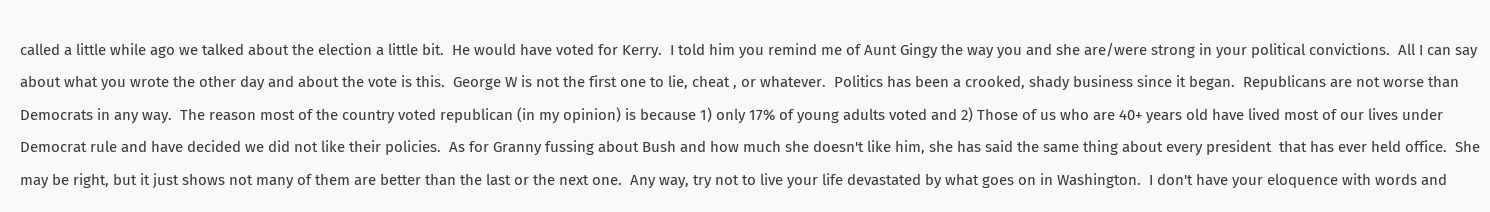called a little while ago we talked about the election a little bit.  He would have voted for Kerry.  I told him you remind me of Aunt Gingy the way you and she are/were strong in your political convictions.  All I can say about what you wrote the other day and about the vote is this.  George W is not the first one to lie, cheat , or whatever.  Politics has been a crooked, shady business since it began.  Republicans are not worse than Democrats in any way.  The reason most of the country voted republican (in my opinion) is because 1) only 17% of young adults voted and 2) Those of us who are 40+ years old have lived most of our lives under Democrat rule and have decided we did not like their policies.  As for Granny fussing about Bush and how much she doesn't like him, she has said the same thing about every president  that has ever held office.  She may be right, but it just shows not many of them are better than the last or the next one.  Any way, try not to live your life devastated by what goes on in Washington.  I don't have your eloquence with words and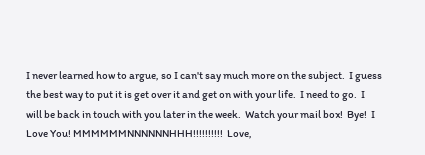I never learned how to argue, so I can't say much more on the subject.  I guess the best way to put it is get over it and get on with your life.  I need to go.  I will be back in touch with you later in the week.  Watch your mail box!  Bye!  I Love You! MMMMMMNNNNNNHHH!!!!!!!!!!  Love,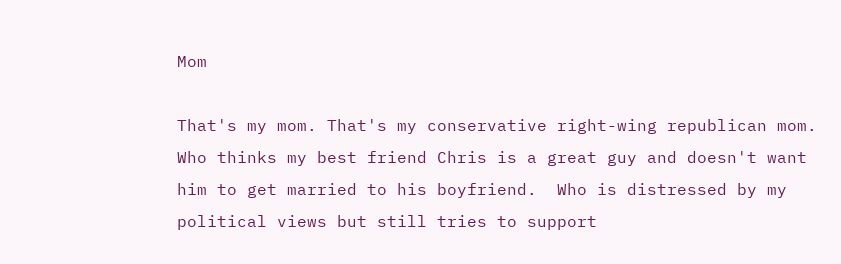Mom

That's my mom. That's my conservative right-wing republican mom.  Who thinks my best friend Chris is a great guy and doesn't want him to get married to his boyfriend.  Who is distressed by my political views but still tries to support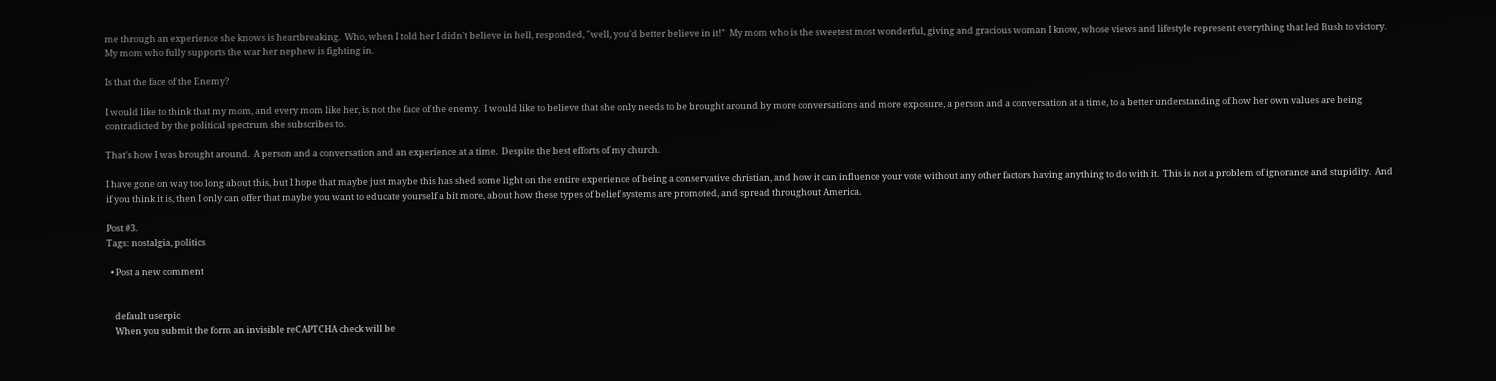me through an experience she knows is heartbreaking.  Who, when I told her I didn't believe in hell, responded, "well, you'd better believe in it!"  My mom who is the sweetest most wonderful, giving and gracious woman I know, whose views and lifestyle represent everything that led Bush to victory.  My mom who fully supports the war her nephew is fighting in.

Is that the face of the Enemy?

I would like to think that my mom, and every mom like her, is not the face of the enemy.  I would like to believe that she only needs to be brought around by more conversations and more exposure, a person and a conversation at a time, to a better understanding of how her own values are being contradicted by the political spectrum she subscribes to.

That's how I was brought around.  A person and a conversation and an experience at a time.  Despite the best efforts of my church.

I have gone on way too long about this, but I hope that maybe just maybe this has shed some light on the entire experience of being a conservative christian, and how it can influence your vote without any other factors having anything to do with it.  This is not a problem of ignorance and stupidity.  And if you think it is, then I only can offer that maybe you want to educate yourself a bit more, about how these types of belief systems are promoted, and spread throughout America.

Post #3.
Tags: nostalgia, politics

  • Post a new comment


    default userpic
    When you submit the form an invisible reCAPTCHA check will be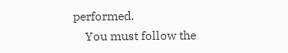performed.
    You must follow the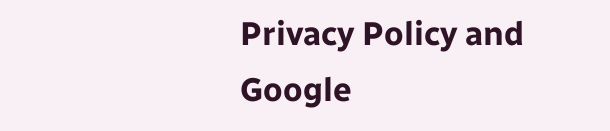Privacy Policy and Google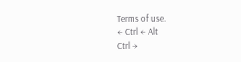Terms of use.
← Ctrl ← Alt
Ctrl →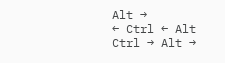Alt →
← Ctrl ← Alt
Ctrl → Alt →